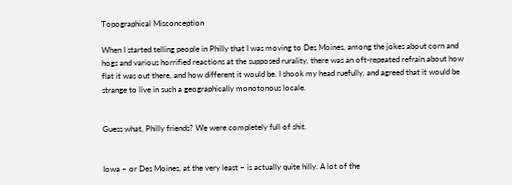Topographical Misconception

When I started telling people in Philly that I was moving to Des Moines, among the jokes about corn and hogs and various horrified reactions at the supposed rurality, there was an oft-repeated refrain about how flat it was out there, and how different it would be. I shook my head ruefully, and agreed that it would be strange to live in such a geographically monotonous locale.


Guess what, Philly friends? We were completely full of shit.


Iowa – or Des Moines, at the very least – is actually quite hilly. A lot of the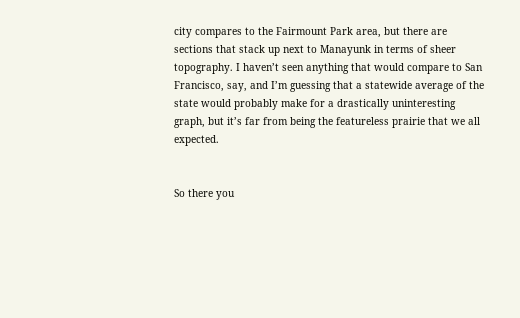city compares to the Fairmount Park area, but there are sections that stack up next to Manayunk in terms of sheer topography. I haven’t seen anything that would compare to San Francisco, say, and I’m guessing that a statewide average of the state would probably make for a drastically uninteresting graph, but it’s far from being the featureless prairie that we all expected.


So there you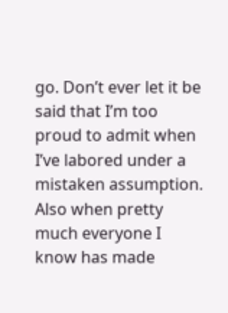go. Don’t ever let it be said that I’m too proud to admit when I’ve labored under a mistaken assumption. Also when pretty much everyone I know has made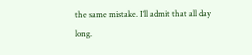the same mistake. I’ll admit that all day long.